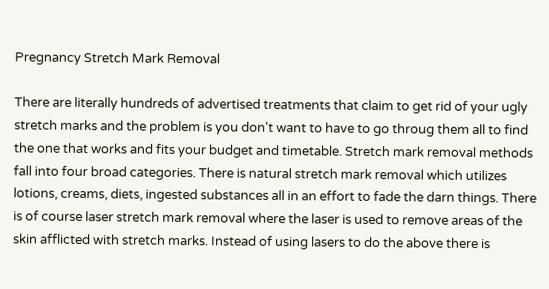Pregnancy Stretch Mark Removal

There are literally hundreds of advertised treatments that claim to get rid of your ugly stretch marks and the problem is you don't want to have to go throug them all to find the one that works and fits your budget and timetable. Stretch mark removal methods fall into four broad categories. There is natural stretch mark removal which utilizes  lotions, creams, diets, ingested substances all in an effort to fade the darn things. There is of course laser stretch mark removal where the laser is used to remove areas of the skin afflicted with stretch marks. Instead of using lasers to do the above there is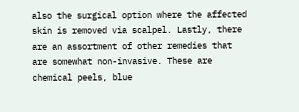also the surgical option where the affected skin is removed via scalpel. Lastly, there are an assortment of other remedies that are somewhat non-invasive. These are chemical peels, blue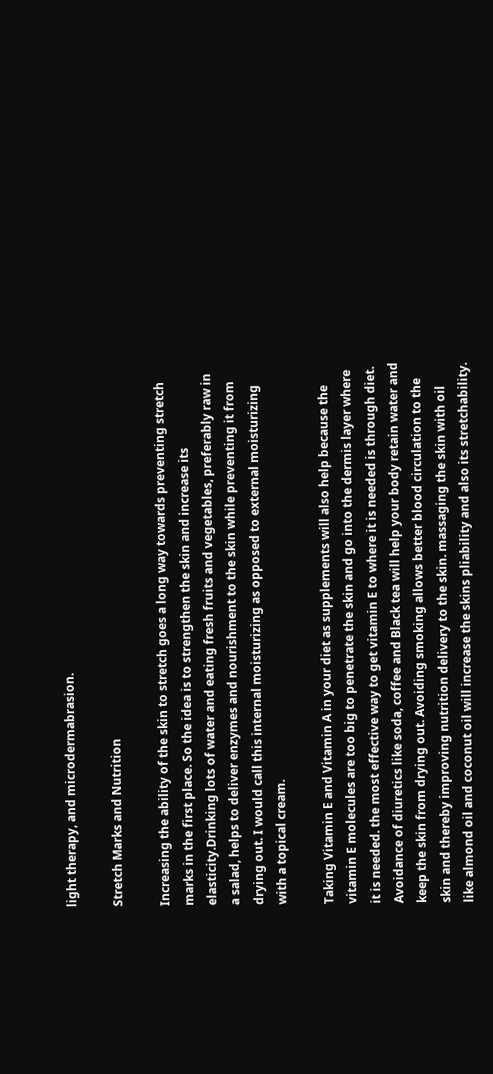light therapy, and microdermabrasion.

Stretch Marks and Nutrition

Increasing the ability of the skin to stretch goes a long way towards preventing stretch marks in the first place. So the idea is to strengthen the skin and increase its elasticity.Drinking lots of water and eating fresh fruits and vegetables, preferably raw in a salad, helps to deliver enzymes and nourishment to the skin while preventing it from drying out. I would call this internal moisturizing as opposed to external moisturizing with a topical cream.

Taking Vitamin E and Vitamin A in your diet as supplements will also help because the vitamin E molecules are too big to penetrate the skin and go into the dermis layer where it is needed. the most effective way to get vitamin E to where it is needed is through diet. Avoidance of diuretics like soda, coffee and Black tea will help your body retain water and keep the skin from drying out. Avoiding smoking allows better blood circulation to the skin and thereby improving nutrition delivery to the skin. massaging the skin with oil like almond oil and coconut oil will increase the skins pliability and also its stretchability.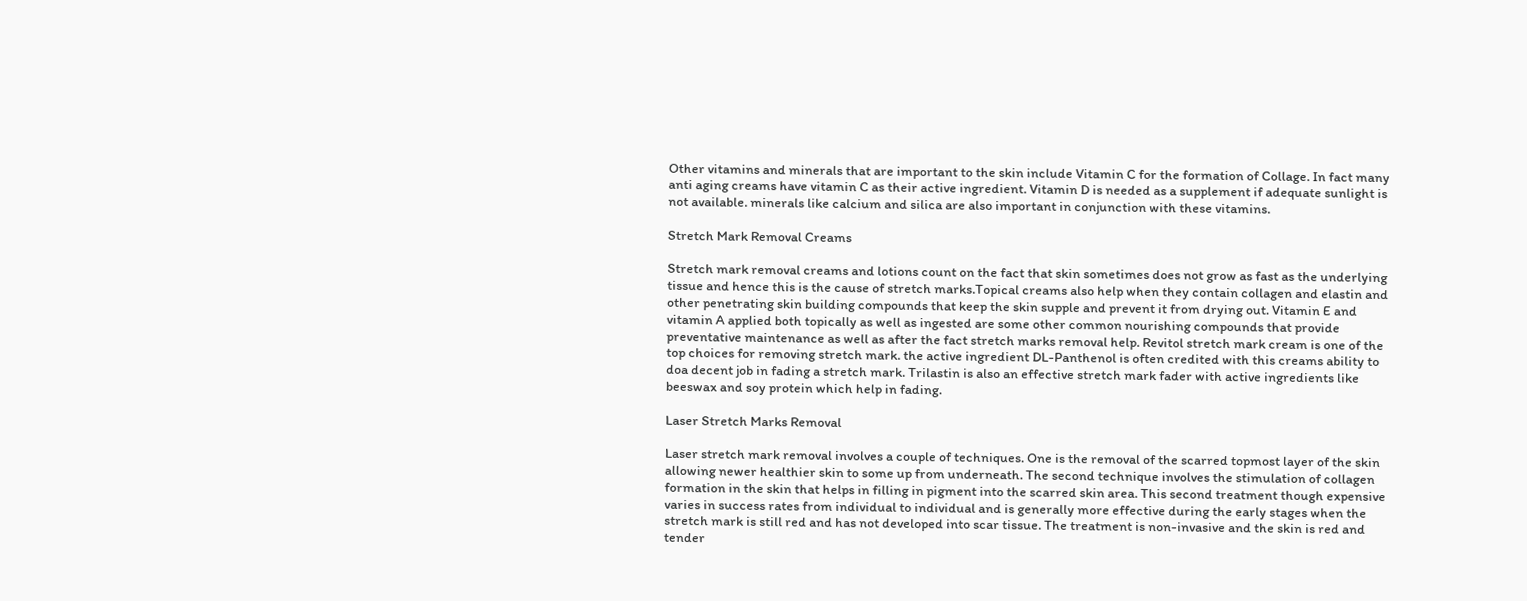Other vitamins and minerals that are important to the skin include Vitamin C for the formation of Collage. In fact many anti aging creams have vitamin C as their active ingredient. Vitamin D is needed as a supplement if adequate sunlight is not available. minerals like calcium and silica are also important in conjunction with these vitamins.

Stretch Mark Removal Creams

Stretch mark removal creams and lotions count on the fact that skin sometimes does not grow as fast as the underlying tissue and hence this is the cause of stretch marks.Topical creams also help when they contain collagen and elastin and other penetrating skin building compounds that keep the skin supple and prevent it from drying out. Vitamin E and vitamin A applied both topically as well as ingested are some other common nourishing compounds that provide preventative maintenance as well as after the fact stretch marks removal help. Revitol stretch mark cream is one of the top choices for removing stretch mark. the active ingredient DL-Panthenol is often credited with this creams ability to doa decent job in fading a stretch mark. Trilastin is also an effective stretch mark fader with active ingredients like beeswax and soy protein which help in fading.

Laser Stretch Marks Removal

Laser stretch mark removal involves a couple of techniques. One is the removal of the scarred topmost layer of the skin allowing newer healthier skin to some up from underneath. The second technique involves the stimulation of collagen formation in the skin that helps in filling in pigment into the scarred skin area. This second treatment though expensive varies in success rates from individual to individual and is generally more effective during the early stages when the stretch mark is still red and has not developed into scar tissue. The treatment is non-invasive and the skin is red and tender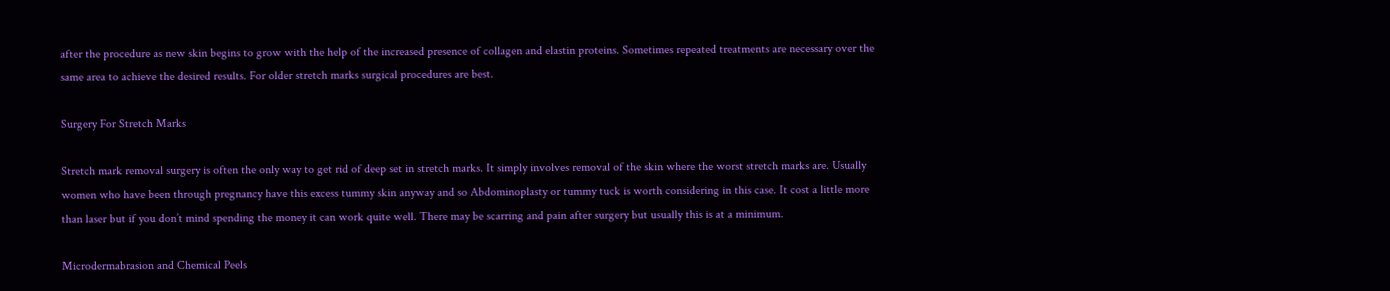after the procedure as new skin begins to grow with the help of the increased presence of collagen and elastin proteins. Sometimes repeated treatments are necessary over the same area to achieve the desired results. For older stretch marks surgical procedures are best.

Surgery For Stretch Marks

Stretch mark removal surgery is often the only way to get rid of deep set in stretch marks. It simply involves removal of the skin where the worst stretch marks are. Usually women who have been through pregnancy have this excess tummy skin anyway and so Abdominoplasty or tummy tuck is worth considering in this case. It cost a little more than laser but if you don’t mind spending the money it can work quite well. There may be scarring and pain after surgery but usually this is at a minimum.

Microdermabrasion and Chemical Peels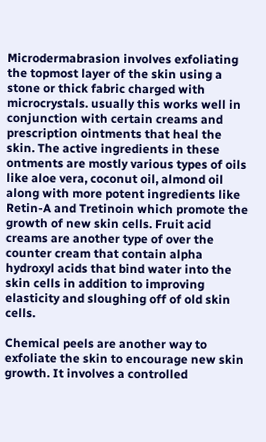Microdermabrasion involves exfoliating the topmost layer of the skin using a stone or thick fabric charged with microcrystals. usually this works well in conjunction with certain creams and prescription ointments that heal the skin. The active ingredients in these ontments are mostly various types of oils like aloe vera, coconut oil, almond oil along with more potent ingredients like Retin-A and Tretinoin which promote the growth of new skin cells. Fruit acid creams are another type of over the counter cream that contain alpha hydroxyl acids that bind water into the skin cells in addition to improving elasticity and sloughing off of old skin cells.

Chemical peels are another way to exfoliate the skin to encourage new skin growth. It involves a controlled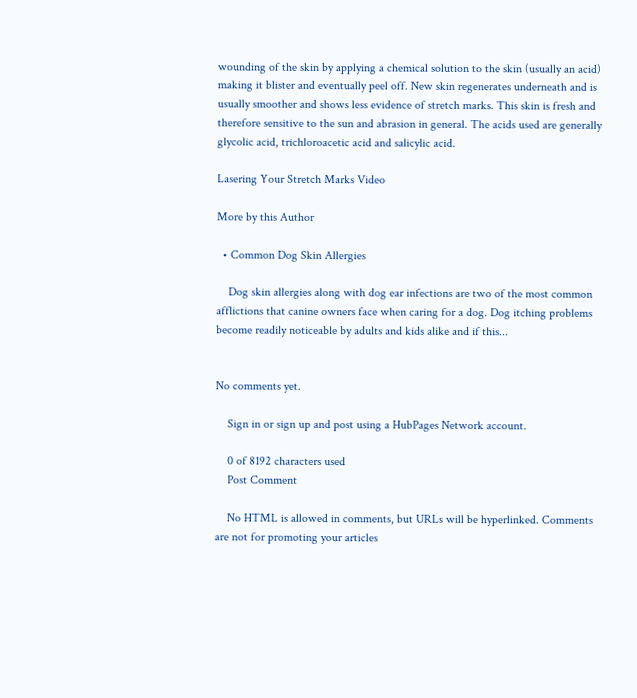wounding of the skin by applying a chemical solution to the skin (usually an acid) making it blister and eventually peel off. New skin regenerates underneath and is usually smoother and shows less evidence of stretch marks. This skin is fresh and therefore sensitive to the sun and abrasion in general. The acids used are generally glycolic acid, trichloroacetic acid and salicylic acid.

Lasering Your Stretch Marks Video

More by this Author

  • Common Dog Skin Allergies

    Dog skin allergies along with dog ear infections are two of the most common afflictions that canine owners face when caring for a dog. Dog itching problems become readily noticeable by adults and kids alike and if this...


No comments yet.

    Sign in or sign up and post using a HubPages Network account.

    0 of 8192 characters used
    Post Comment

    No HTML is allowed in comments, but URLs will be hyperlinked. Comments are not for promoting your articles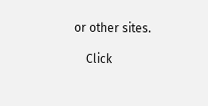or other sites.

    Click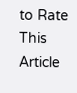to Rate This Article